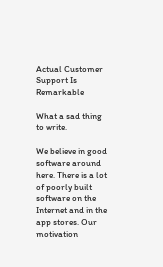Actual Customer Support Is Remarkable

What a sad thing to write.

We believe in good software around here. There is a lot of poorly built software on the Internet and in the app stores. Our motivation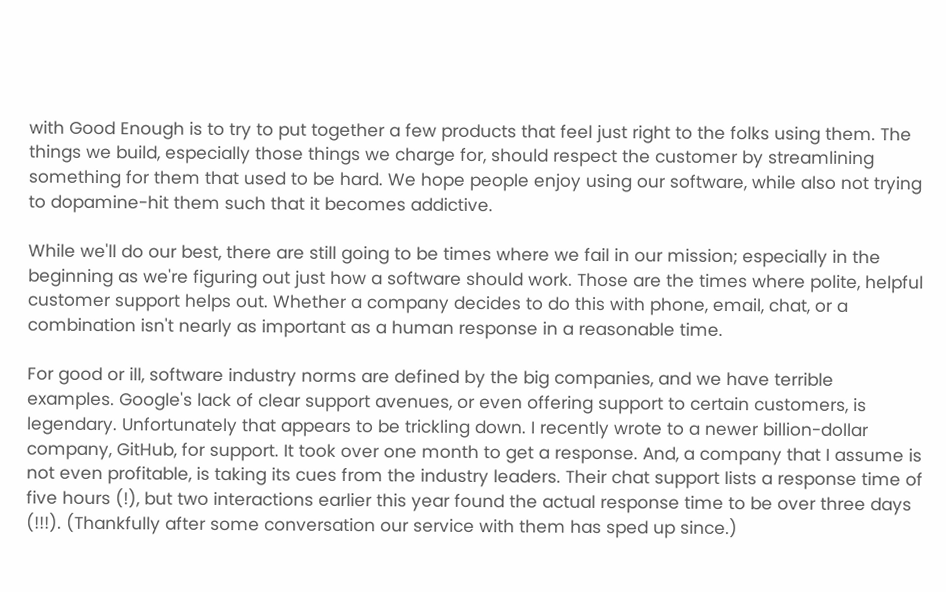with Good Enough is to try to put together a few products that feel just right to the folks using them. The things we build, especially those things we charge for, should respect the customer by streamlining something for them that used to be hard. We hope people enjoy using our software, while also not trying to dopamine-hit them such that it becomes addictive.

While we'll do our best, there are still going to be times where we fail in our mission; especially in the beginning as we're figuring out just how a software should work. Those are the times where polite, helpful customer support helps out. Whether a company decides to do this with phone, email, chat, or a combination isn't nearly as important as a human response in a reasonable time.

For good or ill, software industry norms are defined by the big companies, and we have terrible examples. Google's lack of clear support avenues, or even offering support to certain customers, is legendary. Unfortunately that appears to be trickling down. I recently wrote to a newer billion-dollar company, GitHub, for support. It took over one month to get a response. And, a company that I assume is not even profitable, is taking its cues from the industry leaders. Their chat support lists a response time of five hours (!), but two interactions earlier this year found the actual response time to be over three days (!!!). (Thankfully after some conversation our service with them has sped up since.)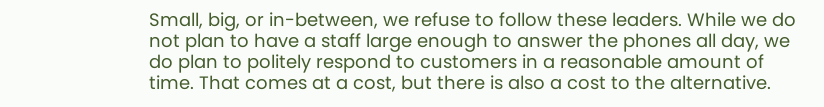Small, big, or in-between, we refuse to follow these leaders. While we do not plan to have a staff large enough to answer the phones all day, we do plan to politely respond to customers in a reasonable amount of time. That comes at a cost, but there is also a cost to the alternative.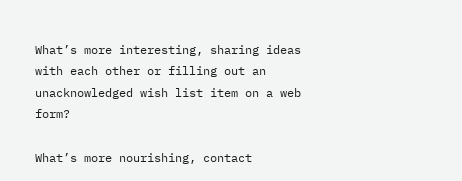What’s more interesting, sharing ideas with each other or filling out an unacknowledged wish list item on a web form?

What’s more nourishing, contact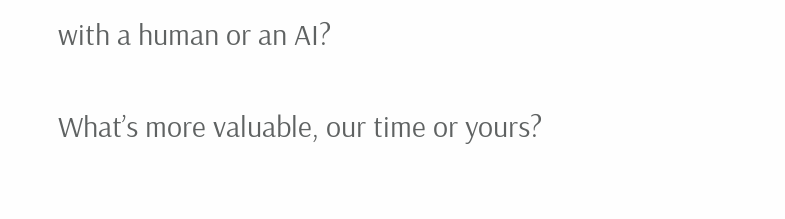with a human or an AI?

What’s more valuable, our time or yours?